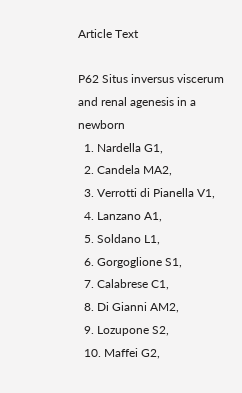Article Text

P62 Situs inversus viscerum and renal agenesis in a newborn
  1. Nardella G1,
  2. Candela MA2,
  3. Verrotti di Pianella V1,
  4. Lanzano A1,
  5. Soldano L1,
  6. Gorgoglione S1,
  7. Calabrese C1,
  8. Di Gianni AM2,
  9. Lozupone S2,
  10. Maffei G2,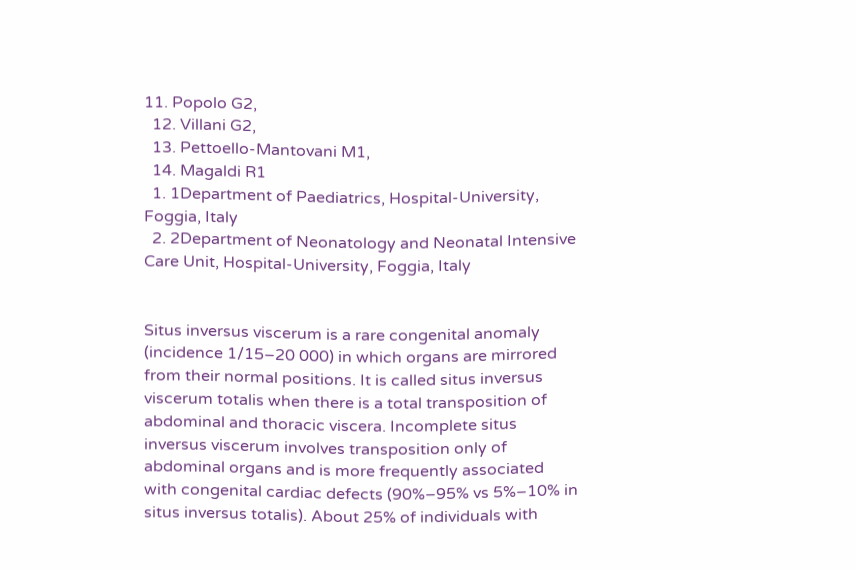11. Popolo G2,
  12. Villani G2,
  13. Pettoello-Mantovani M1,
  14. Magaldi R1
  1. 1Department of Paediatrics, Hospital-University, Foggia, Italy
  2. 2Department of Neonatology and Neonatal Intensive Care Unit, Hospital-University, Foggia, Italy


Situs inversus viscerum is a rare congenital anomaly (incidence 1/15–20 000) in which organs are mirrored from their normal positions. It is called situs inversus viscerum totalis when there is a total transposition of abdominal and thoracic viscera. Incomplete situs inversus viscerum involves transposition only of abdominal organs and is more frequently associated with congenital cardiac defects (90%–95% vs 5%–10% in situs inversus totalis). About 25% of individuals with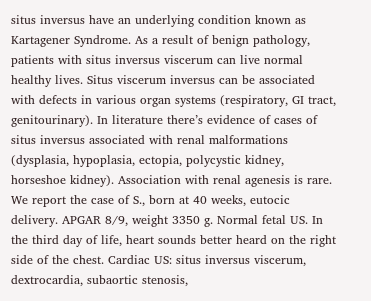situs inversus have an underlying condition known as Kartagener Syndrome. As a result of benign pathology, patients with situs inversus viscerum can live normal healthy lives. Situs viscerum inversus can be associated with defects in various organ systems (respiratory, GI tract, genitourinary). In literature there’s evidence of cases of situs inversus associated with renal malformations (dysplasia, hypoplasia, ectopia, polycystic kidney, horseshoe kidney). Association with renal agenesis is rare. We report the case of S., born at 40 weeks, eutocic delivery. APGAR 8/9, weight 3350 g. Normal fetal US. In the third day of life, heart sounds better heard on the right side of the chest. Cardiac US: situs inversus viscerum, dextrocardia, subaortic stenosis,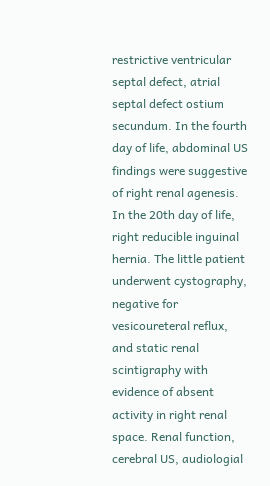restrictive ventricular septal defect, atrial septal defect ostium secundum. In the fourth day of life, abdominal US findings were suggestive of right renal agenesis. In the 20th day of life, right reducible inguinal hernia. The little patient underwent cystography, negative for vesicoureteral reflux, and static renal scintigraphy with evidence of absent activity in right renal space. Renal function, cerebral US, audiologial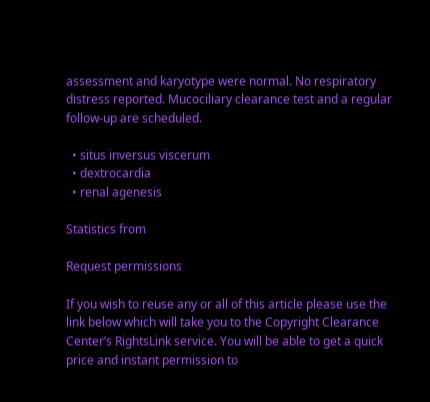assessment and karyotype were normal. No respiratory distress reported. Mucociliary clearance test and a regular follow-up are scheduled.

  • situs inversus viscerum
  • dextrocardia
  • renal agenesis

Statistics from

Request permissions

If you wish to reuse any or all of this article please use the link below which will take you to the Copyright Clearance Center’s RightsLink service. You will be able to get a quick price and instant permission to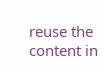reuse the content in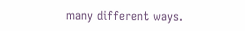many different ways.